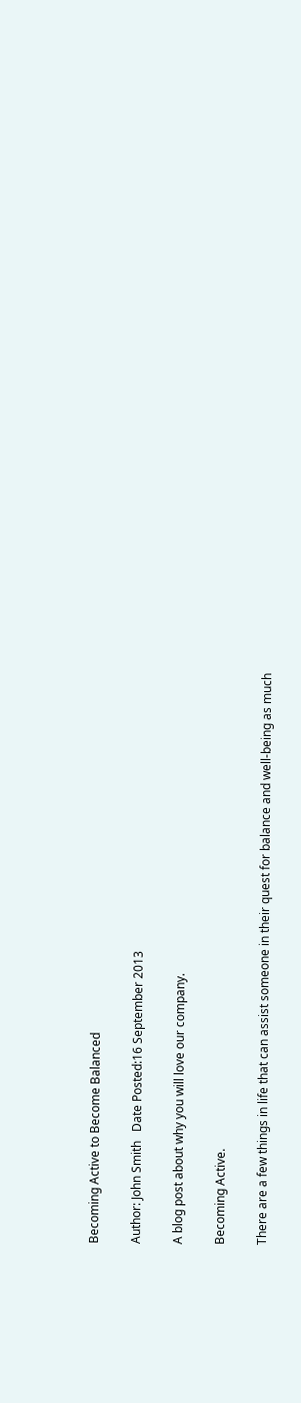Becoming Active to Become Balanced

Author: John Smith   Date Posted:16 September 2013

A blog post about why you will love our company.

Becoming Active.

There are a few things in life that can assist someone in their quest for balance and well-being as much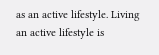as an active lifestyle. Living an active lifestyle is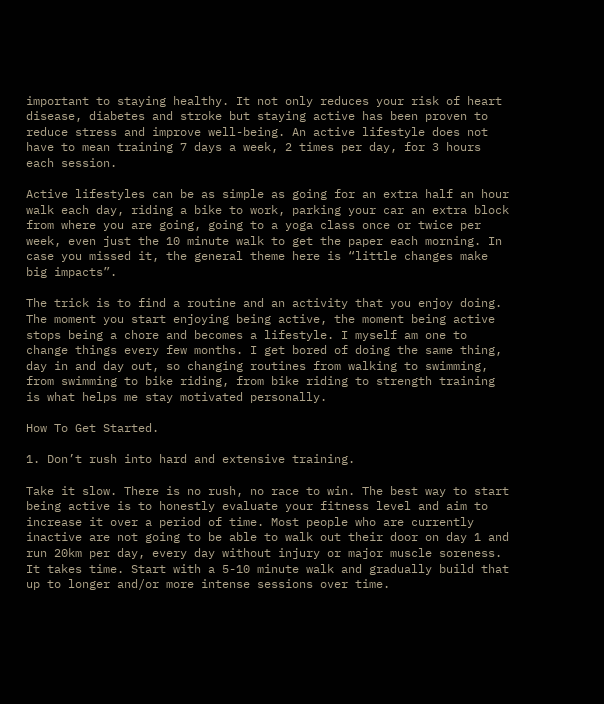important to staying healthy. It not only reduces your risk of heart disease, diabetes and stroke but staying active has been proven to reduce stress and improve well-being. An active lifestyle does not have to mean training 7 days a week, 2 times per day, for 3 hours each session.

Active lifestyles can be as simple as going for an extra half an hour walk each day, riding a bike to work, parking your car an extra block from where you are going, going to a yoga class once or twice per week, even just the 10 minute walk to get the paper each morning. In case you missed it, the general theme here is “little changes make big impacts”.

The trick is to find a routine and an activity that you enjoy doing. The moment you start enjoying being active, the moment being active stops being a chore and becomes a lifestyle. I myself am one to change things every few months. I get bored of doing the same thing, day in and day out, so changing routines from walking to swimming, from swimming to bike riding, from bike riding to strength training is what helps me stay motivated personally.

How To Get Started.

1. Don’t rush into hard and extensive training.

Take it slow. There is no rush, no race to win. The best way to start being active is to honestly evaluate your fitness level and aim to increase it over a period of time. Most people who are currently inactive are not going to be able to walk out their door on day 1 and run 20km per day, every day without injury or major muscle soreness. It takes time. Start with a 5-10 minute walk and gradually build that up to longer and/or more intense sessions over time.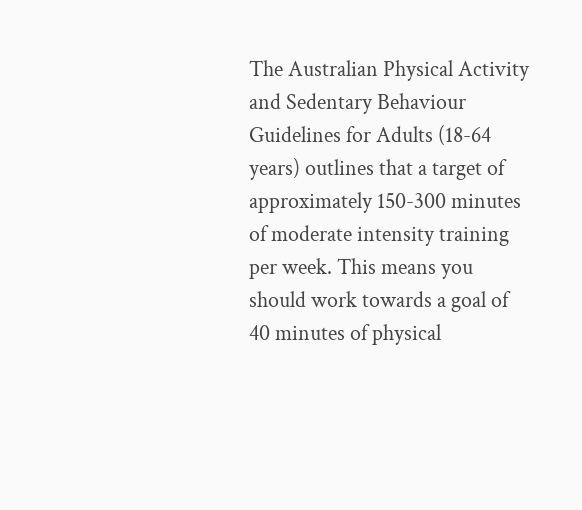The Australian Physical Activity and Sedentary Behaviour Guidelines for Adults (18-64 years) outlines that a target of approximately 150-300 minutes of moderate intensity training per week. This means you should work towards a goal of 40 minutes of physical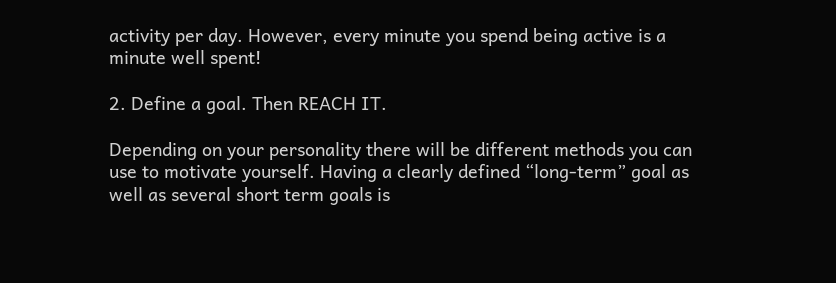activity per day. However, every minute you spend being active is a minute well spent!

2. Define a goal. Then REACH IT.

Depending on your personality there will be different methods you can use to motivate yourself. Having a clearly defined “long-term” goal as well as several short term goals is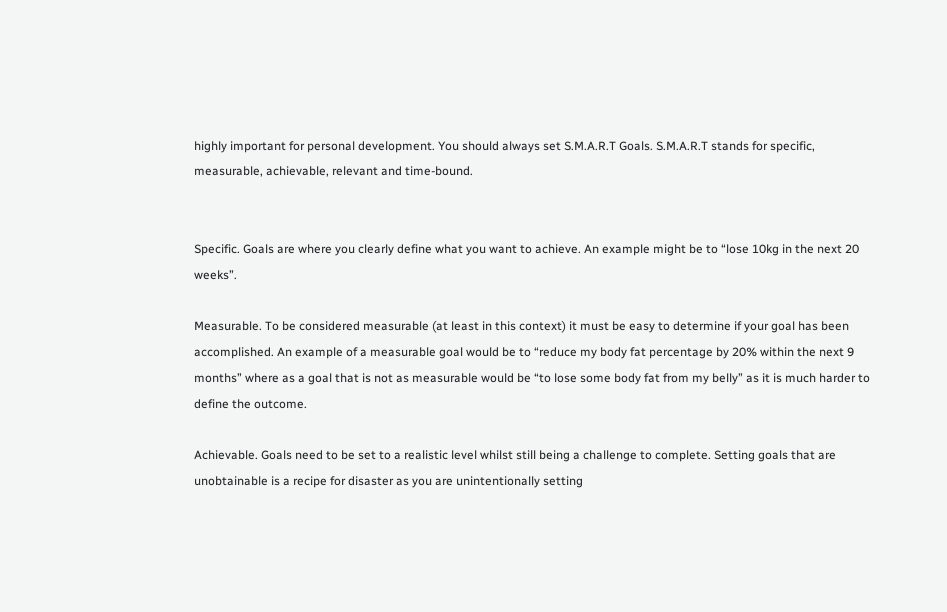highly important for personal development. You should always set S.M.A.R.T Goals. S.M.A.R.T stands for specific, measurable, achievable, relevant and time-bound.


Specific. Goals are where you clearly define what you want to achieve. An example might be to “lose 10kg in the next 20 weeks”.

Measurable. To be considered measurable (at least in this context) it must be easy to determine if your goal has been accomplished. An example of a measurable goal would be to “reduce my body fat percentage by 20% within the next 9 months” where as a goal that is not as measurable would be “to lose some body fat from my belly” as it is much harder to define the outcome.

Achievable. Goals need to be set to a realistic level whilst still being a challenge to complete. Setting goals that are unobtainable is a recipe for disaster as you are unintentionally setting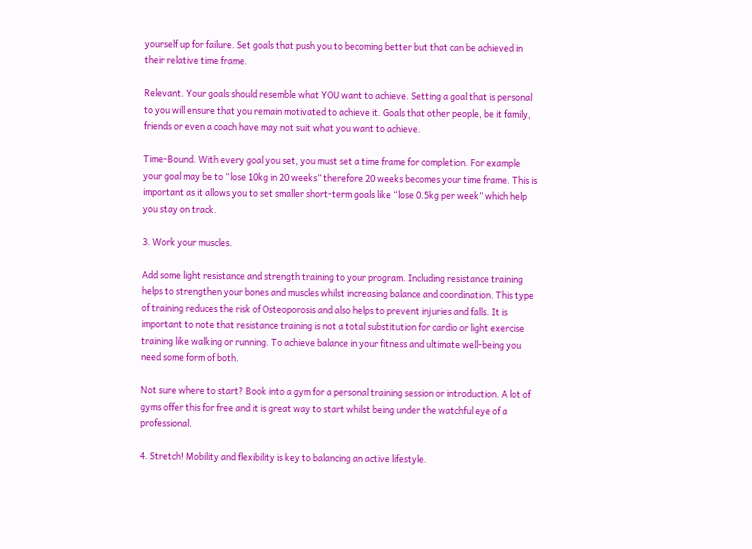yourself up for failure. Set goals that push you to becoming better but that can be achieved in their relative time frame.

Relevant. Your goals should resemble what YOU want to achieve. Setting a goal that is personal to you will ensure that you remain motivated to achieve it. Goals that other people, be it family, friends or even a coach have may not suit what you want to achieve.

Time-Bound. With every goal you set, you must set a time frame for completion. For example your goal may be to “lose 10kg in 20 weeks” therefore 20 weeks becomes your time frame. This is important as it allows you to set smaller short-term goals like “lose 0.5kg per week” which help you stay on track.

3. Work your muscles.

Add some light resistance and strength training to your program. Including resistance training helps to strengthen your bones and muscles whilst increasing balance and coordination. This type of training reduces the risk of Osteoporosis and also helps to prevent injuries and falls. It is important to note that resistance training is not a total substitution for cardio or light exercise training like walking or running. To achieve balance in your fitness and ultimate well-being you need some form of both.

Not sure where to start? Book into a gym for a personal training session or introduction. A lot of gyms offer this for free and it is great way to start whilst being under the watchful eye of a professional.

4. Stretch! Mobility and flexibility is key to balancing an active lifestyle.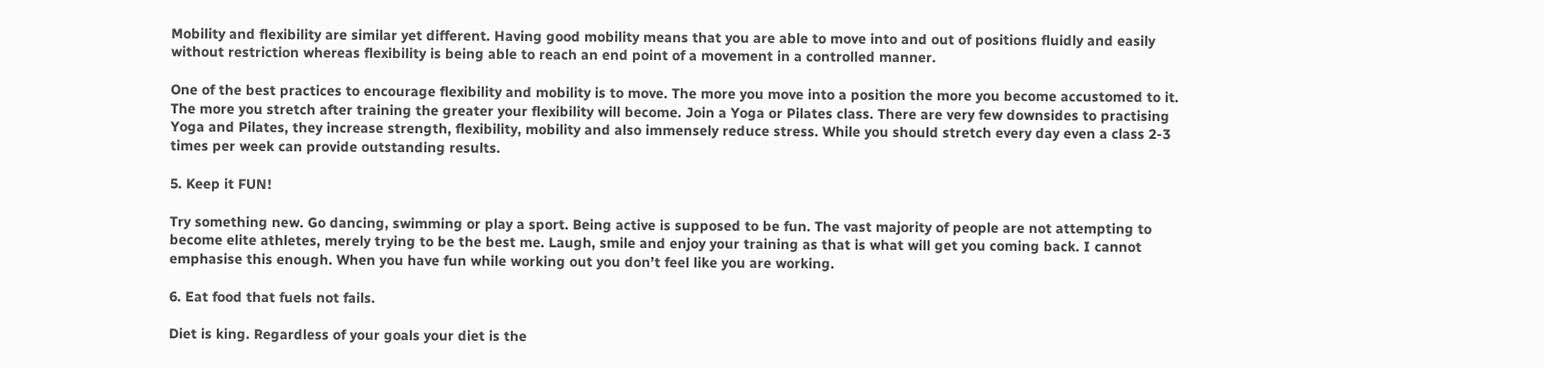Mobility and flexibility are similar yet different. Having good mobility means that you are able to move into and out of positions fluidly and easily without restriction whereas flexibility is being able to reach an end point of a movement in a controlled manner.

One of the best practices to encourage flexibility and mobility is to move. The more you move into a position the more you become accustomed to it. The more you stretch after training the greater your flexibility will become. Join a Yoga or Pilates class. There are very few downsides to practising Yoga and Pilates, they increase strength, flexibility, mobility and also immensely reduce stress. While you should stretch every day even a class 2-3 times per week can provide outstanding results.

5. Keep it FUN!

Try something new. Go dancing, swimming or play a sport. Being active is supposed to be fun. The vast majority of people are not attempting to become elite athletes, merely trying to be the best me. Laugh, smile and enjoy your training as that is what will get you coming back. I cannot emphasise this enough. When you have fun while working out you don’t feel like you are working.

6. Eat food that fuels not fails.

Diet is king. Regardless of your goals your diet is the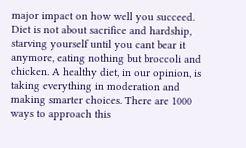major impact on how well you succeed. Diet is not about sacrifice and hardship, starving yourself until you cant bear it anymore, eating nothing but broccoli and chicken. A healthy diet, in our opinion, is taking everything in moderation and making smarter choices. There are 1000 ways to approach this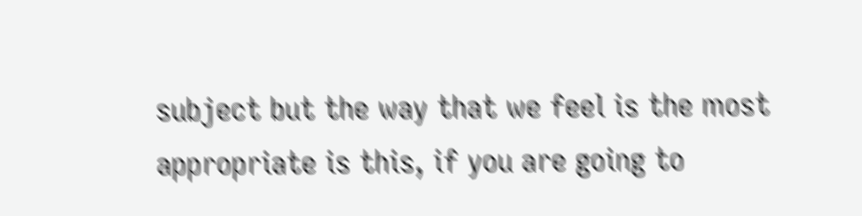subject but the way that we feel is the most appropriate is this, if you are going to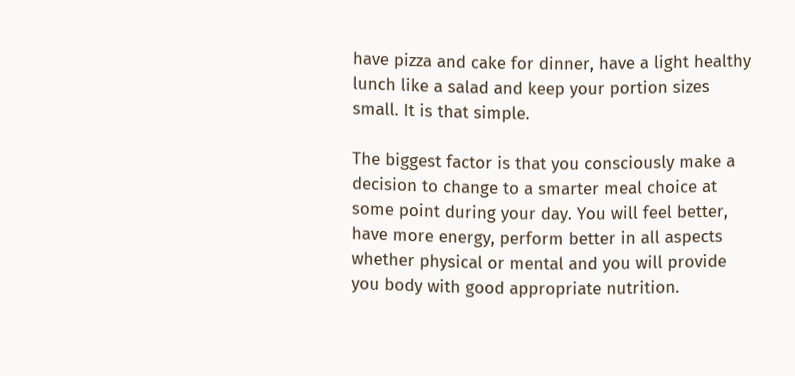have pizza and cake for dinner, have a light healthy lunch like a salad and keep your portion sizes small. It is that simple.

The biggest factor is that you consciously make a decision to change to a smarter meal choice at some point during your day. You will feel better, have more energy, perform better in all aspects whether physical or mental and you will provide you body with good appropriate nutrition.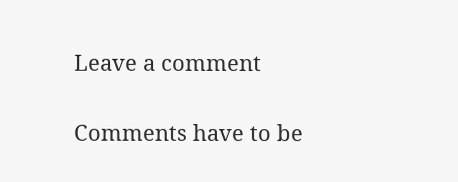Leave a comment

Comments have to be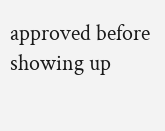approved before showing up